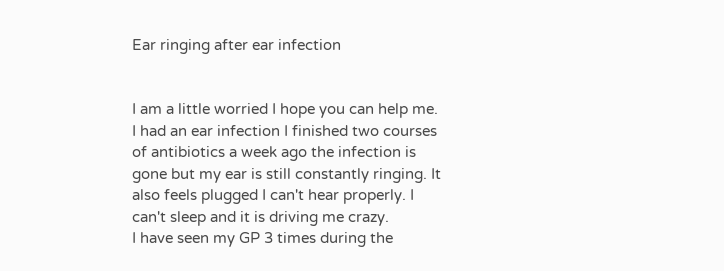Ear ringing after ear infection


I am a little worried I hope you can help me.
I had an ear infection I finished two courses of antibiotics a week ago the infection is gone but my ear is still constantly ringing. It also feels plugged I can't hear properly. I can't sleep and it is driving me crazy.
I have seen my GP 3 times during the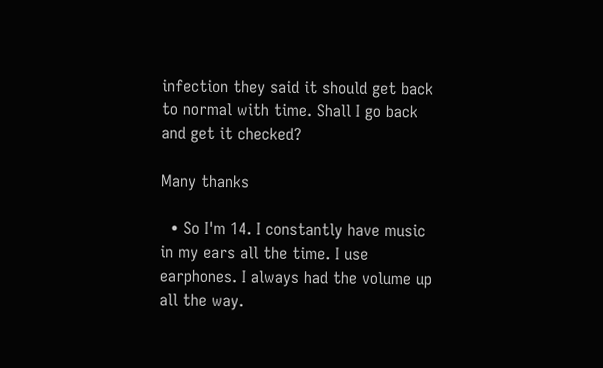infection they said it should get back to normal with time. Shall I go back and get it checked?

Many thanks

  • So I'm 14. I constantly have music in my ears all the time. I use earphones. I always had the volume up all the way.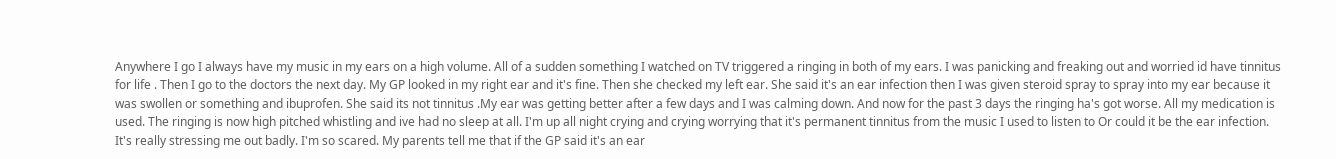Anywhere I go I always have my music in my ears on a high volume. All of a sudden something I watched on TV triggered a ringing in both of my ears. I was panicking and freaking out and worried id have tinnitus for life . Then I go to the doctors the next day. My GP looked in my right ear and it's fine. Then she checked my left ear. She said it's an ear infection then I was given steroid spray to spray into my ear because it was swollen or something and ibuprofen. She said its not tinnitus .My ear was getting better after a few days and I was calming down. And now for the past 3 days the ringing ha's got worse. All my medication is used. The ringing is now high pitched whistling and ive had no sleep at all. I'm up all night crying and crying worrying that it's permanent tinnitus from the music I used to listen to Or could it be the ear infection. It's really stressing me out badly. I'm so scared. My parents tell me that if the GP said it's an ear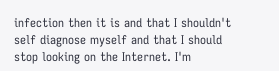infection then it is and that I shouldn't self diagnose myself and that I should stop looking on the Internet. I'm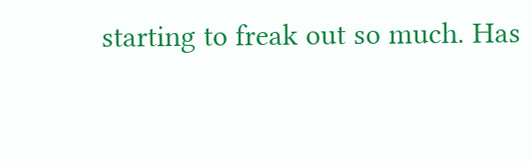starting to freak out so much. Has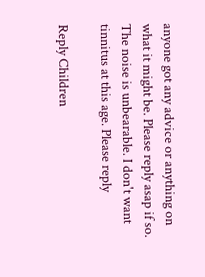anyone got any advice or anything on what it might be. Please reply asap if so. The noise is unbearable. I don't want tinnitus at this age. Please reply

Reply Children